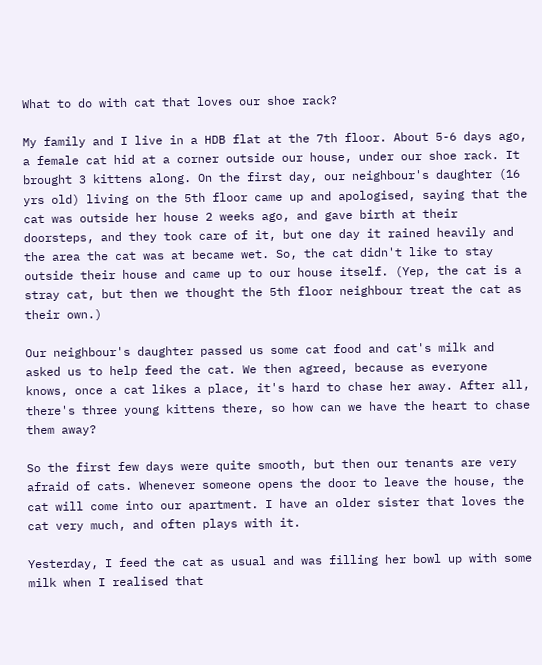What to do with cat that loves our shoe rack?

My family and I live in a HDB flat at the 7th floor. About 5-6 days ago, a female cat hid at a corner outside our house, under our shoe rack. It brought 3 kittens along. On the first day, our neighbour's daughter (16 yrs old) living on the 5th floor came up and apologised, saying that the cat was outside her house 2 weeks ago, and gave birth at their doorsteps, and they took care of it, but one day it rained heavily and the area the cat was at became wet. So, the cat didn't like to stay outside their house and came up to our house itself. (Yep, the cat is a stray cat, but then we thought the 5th floor neighbour treat the cat as their own.)

Our neighbour's daughter passed us some cat food and cat's milk and asked us to help feed the cat. We then agreed, because as everyone knows, once a cat likes a place, it's hard to chase her away. After all, there's three young kittens there, so how can we have the heart to chase them away?

So the first few days were quite smooth, but then our tenants are very afraid of cats. Whenever someone opens the door to leave the house, the cat will come into our apartment. I have an older sister that loves the cat very much, and often plays with it.

Yesterday, I feed the cat as usual and was filling her bowl up with some milk when I realised that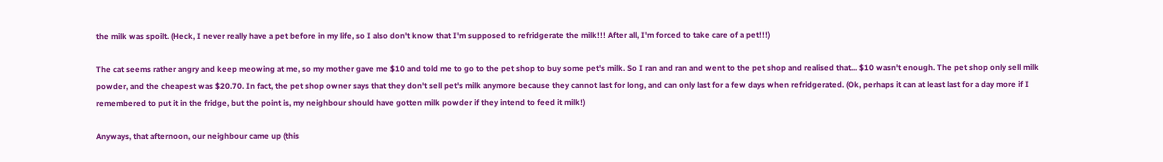the milk was spoilt. (Heck, I never really have a pet before in my life, so I also don't know that I'm supposed to refridgerate the milk!!! After all, I'm forced to take care of a pet!!!)

The cat seems rather angry and keep meowing at me, so my mother gave me $10 and told me to go to the pet shop to buy some pet's milk. So I ran and ran and went to the pet shop and realised that... $10 wasn't enough. The pet shop only sell milk powder, and the cheapest was $20.70. In fact, the pet shop owner says that they don't sell pet's milk anymore because they cannot last for long, and can only last for a few days when refridgerated. (Ok, perhaps it can at least last for a day more if I remembered to put it in the fridge, but the point is, my neighbour should have gotten milk powder if they intend to feed it milk!)

Anyways, that afternoon, our neighbour came up (this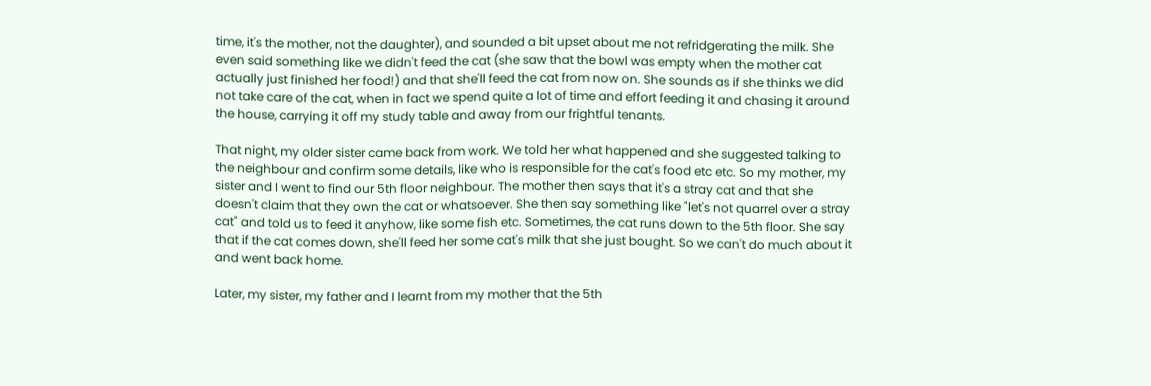time, it's the mother, not the daughter), and sounded a bit upset about me not refridgerating the milk. She even said something like we didn't feed the cat (she saw that the bowl was empty when the mother cat actually just finished her food!) and that she'll feed the cat from now on. She sounds as if she thinks we did not take care of the cat, when in fact we spend quite a lot of time and effort feeding it and chasing it around the house, carrying it off my study table and away from our frightful tenants.

That night, my older sister came back from work. We told her what happened and she suggested talking to the neighbour and confirm some details, like who is responsible for the cat's food etc etc. So my mother, my sister and I went to find our 5th floor neighbour. The mother then says that it's a stray cat and that she doesn't claim that they own the cat or whatsoever. She then say something like "let's not quarrel over a stray cat" and told us to feed it anyhow, like some fish etc. Sometimes, the cat runs down to the 5th floor. She say that if the cat comes down, she'll feed her some cat's milk that she just bought. So we can't do much about it and went back home.

Later, my sister, my father and I learnt from my mother that the 5th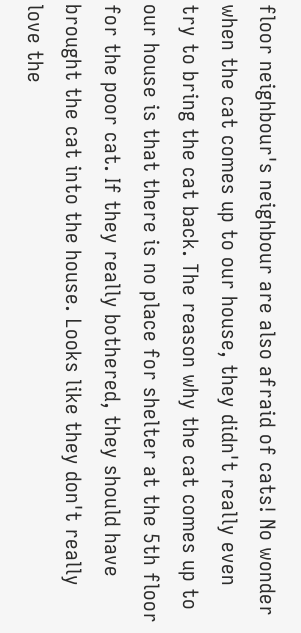floor neighbour's neighbour are also afraid of cats! No wonder when the cat comes up to our house, they didn't really even try to bring the cat back. The reason why the cat comes up to our house is that there is no place for shelter at the 5th floor for the poor cat. If they really bothered, they should have brought the cat into the house. Looks like they don't really love the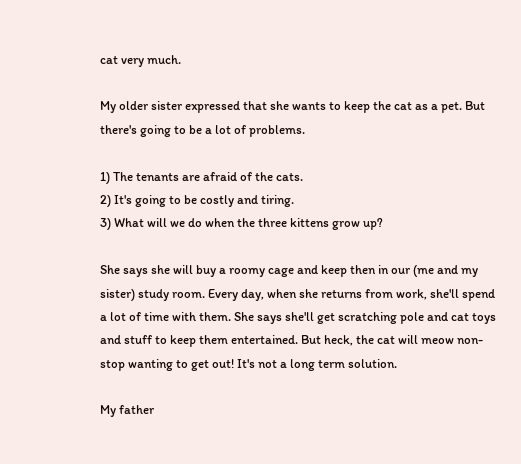cat very much.

My older sister expressed that she wants to keep the cat as a pet. But there's going to be a lot of problems.

1) The tenants are afraid of the cats.
2) It's going to be costly and tiring.
3) What will we do when the three kittens grow up?

She says she will buy a roomy cage and keep then in our (me and my sister) study room. Every day, when she returns from work, she'll spend a lot of time with them. She says she'll get scratching pole and cat toys and stuff to keep them entertained. But heck, the cat will meow non-stop wanting to get out! It's not a long term solution.

My father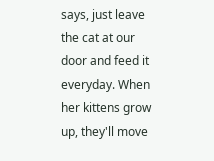says, just leave the cat at our door and feed it everyday. When her kittens grow up, they'll move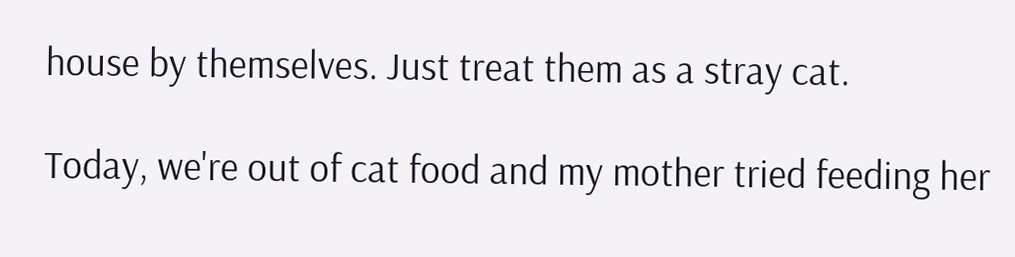house by themselves. Just treat them as a stray cat.

Today, we're out of cat food and my mother tried feeding her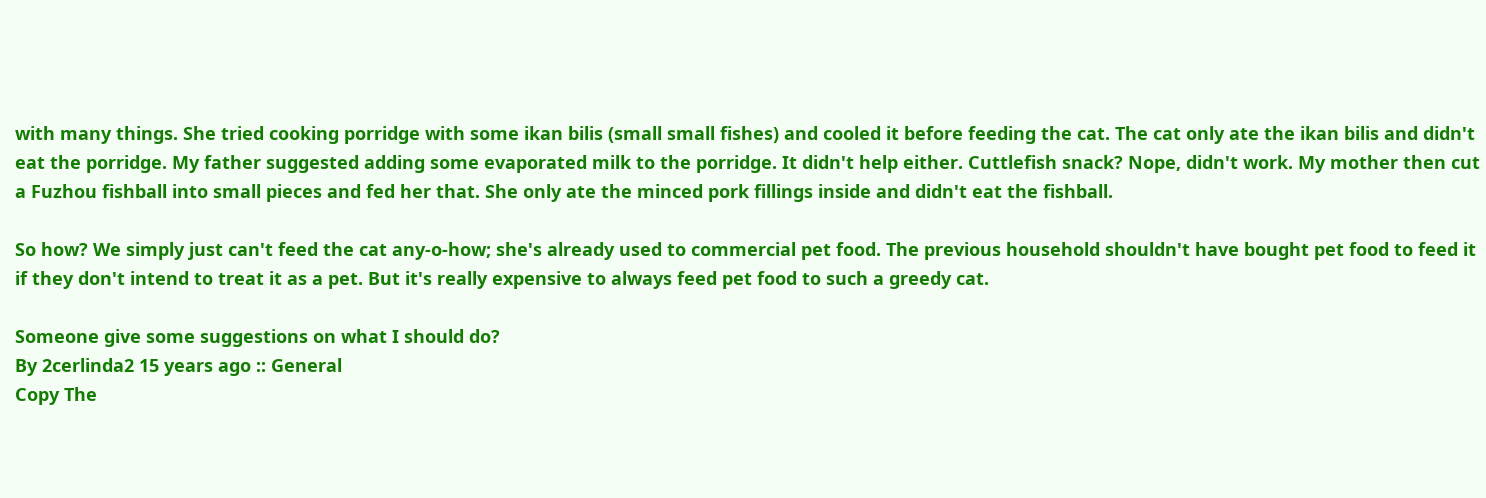with many things. She tried cooking porridge with some ikan bilis (small small fishes) and cooled it before feeding the cat. The cat only ate the ikan bilis and didn't eat the porridge. My father suggested adding some evaporated milk to the porridge. It didn't help either. Cuttlefish snack? Nope, didn't work. My mother then cut a Fuzhou fishball into small pieces and fed her that. She only ate the minced pork fillings inside and didn't eat the fishball.

So how? We simply just can't feed the cat any-o-how; she's already used to commercial pet food. The previous household shouldn't have bought pet food to feed it if they don't intend to treat it as a pet. But it's really expensive to always feed pet food to such a greedy cat.

Someone give some suggestions on what I should do?
By 2cerlinda2 15 years ago :: General
Copy The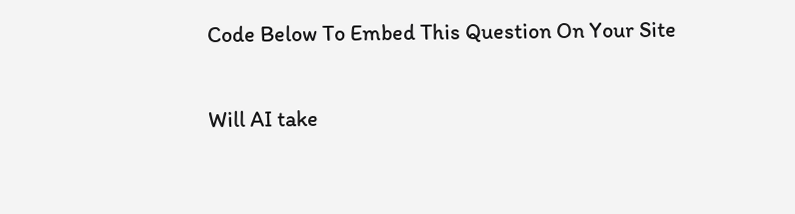Code Below To Embed This Question On Your Site


Will AI take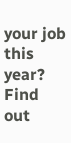your job this year?
Find out